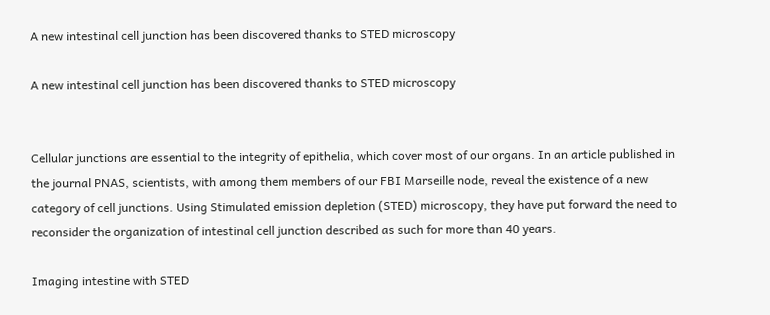A new intestinal cell junction has been discovered thanks to STED microscopy

A new intestinal cell junction has been discovered thanks to STED microscopy


Cellular junctions are essential to the integrity of epithelia, which cover most of our organs. In an article published in the journal PNAS, scientists, with among them members of our FBI Marseille node, reveal the existence of a new category of cell junctions. Using Stimulated emission depletion (STED) microscopy, they have put forward the need to reconsider the organization of intestinal cell junction described as such for more than 40 years.

Imaging intestine with STED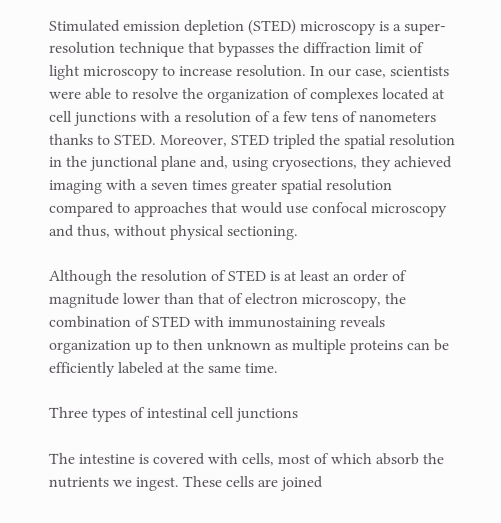Stimulated emission depletion (STED) microscopy is a super-resolution technique that bypasses the diffraction limit of light microscopy to increase resolution. In our case, scientists were able to resolve the organization of complexes located at cell junctions with a resolution of a few tens of nanometers thanks to STED. Moreover, STED tripled the spatial resolution in the junctional plane and, using cryosections, they achieved imaging with a seven times greater spatial resolution compared to approaches that would use confocal microscopy and thus, without physical sectioning.

Although the resolution of STED is at least an order of magnitude lower than that of electron microscopy, the combination of STED with immunostaining reveals organization up to then unknown as multiple proteins can be efficiently labeled at the same time.

Three types of intestinal cell junctions

The intestine is covered with cells, most of which absorb the nutrients we ingest. These cells are joined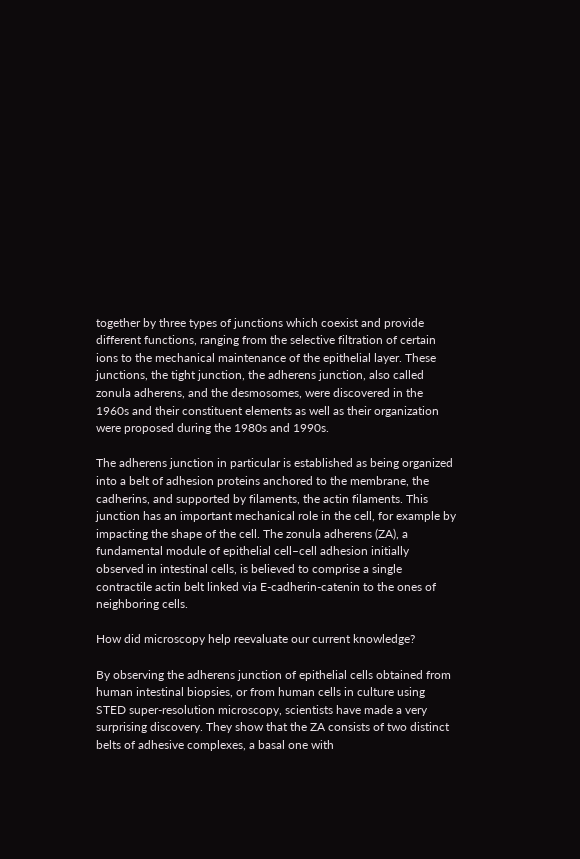together by three types of junctions which coexist and provide different functions, ranging from the selective filtration of certain ions to the mechanical maintenance of the epithelial layer. These junctions, the tight junction, the adherens junction, also called zonula adherens, and the desmosomes, were discovered in the 1960s and their constituent elements as well as their organization were proposed during the 1980s and 1990s.

The adherens junction in particular is established as being organized into a belt of adhesion proteins anchored to the membrane, the cadherins, and supported by filaments, the actin filaments. This junction has an important mechanical role in the cell, for example by impacting the shape of the cell. The zonula adherens (ZA), a fundamental module of epithelial cell–cell adhesion initially observed in intestinal cells, is believed to comprise a single contractile actin belt linked via E-cadherin-catenin to the ones of neighboring cells.

How did microscopy help reevaluate our current knowledge?

By observing the adherens junction of epithelial cells obtained from human intestinal biopsies, or from human cells in culture using STED super-resolution microscopy, scientists have made a very surprising discovery. They show that the ZA consists of two distinct belts of adhesive complexes, a basal one with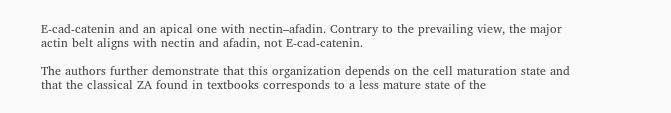E-cad-catenin and an apical one with nectin–afadin. Contrary to the prevailing view, the major actin belt aligns with nectin and afadin, not E-cad-catenin.

The authors further demonstrate that this organization depends on the cell maturation state and that the classical ZA found in textbooks corresponds to a less mature state of the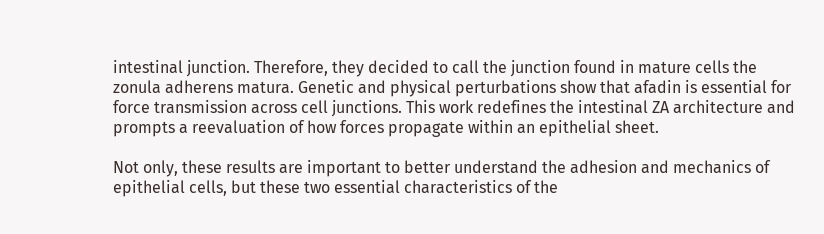intestinal junction. Therefore, they decided to call the junction found in mature cells the zonula adherens matura. Genetic and physical perturbations show that afadin is essential for force transmission across cell junctions. This work redefines the intestinal ZA architecture and prompts a reevaluation of how forces propagate within an epithelial sheet.

Not only, these results are important to better understand the adhesion and mechanics of epithelial cells, but these two essential characteristics of the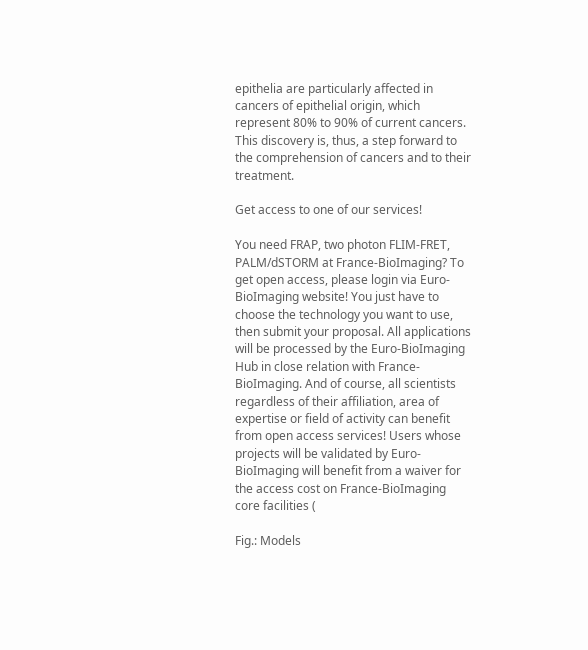epithelia are particularly affected in cancers of epithelial origin, which represent 80% to 90% of current cancers. This discovery is, thus, a step forward to the comprehension of cancers and to their treatment.

Get access to one of our services!

You need FRAP, two photon FLIM-FRET, PALM/dSTORM at France-BioImaging? To get open access, please login via Euro-BioImaging website! You just have to choose the technology you want to use, then submit your proposal. All applications will be processed by the Euro-BioImaging Hub in close relation with France-BioImaging. And of course, all scientists regardless of their affiliation, area of expertise or field of activity can benefit from open access services! Users whose projects will be validated by Euro-BioImaging will benefit from a waiver for the access cost on France-BioImaging core facilities (

Fig.: Models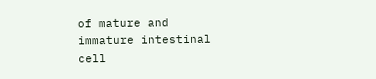of mature and immature intestinal cell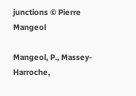junctions © Pierre Mangeol

Mangeol, P., Massey-Harroche,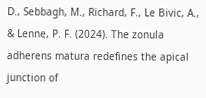D., Sebbagh, M., Richard, F., Le Bivic, A., & Lenne, P. F. (2024). The zonula adherens matura redefines the apical junction of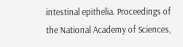intestinal epithelia. Proceedings of the National Academy of Sciences,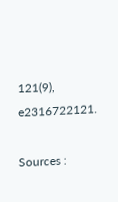121(9), e2316722121.

Sources :